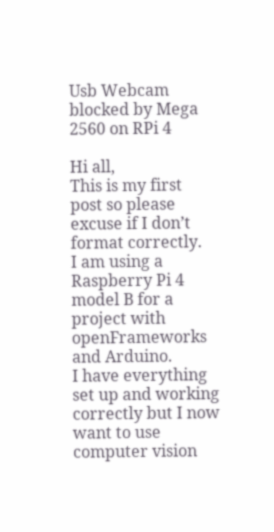Usb Webcam blocked by Mega 2560 on RPi 4

Hi all,
This is my first post so please excuse if I don’t format correctly.
I am using a Raspberry Pi 4 model B for a project with openFrameworks and Arduino.
I have everything set up and working correctly but I now want to use computer vision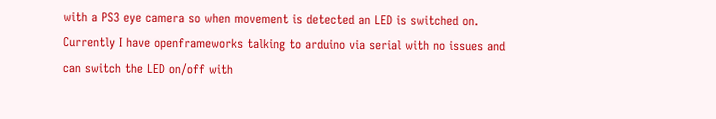with a PS3 eye camera so when movement is detected an LED is switched on.
Currently I have openframeworks talking to arduino via serial with no issues and can switch the LED on/off with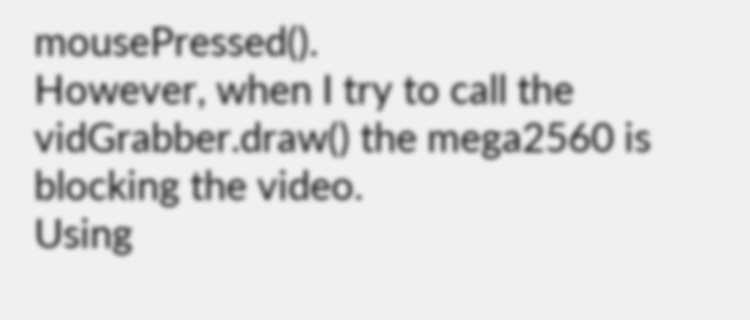mousePressed().
However, when I try to call the vidGrabber.draw() the mega2560 is blocking the video.
Using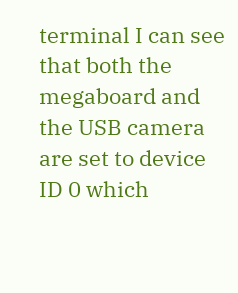terminal I can see that both the megaboard and the USB camera are set to device ID 0 which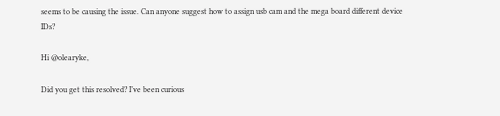seems to be causing the issue. Can anyone suggest how to assign usb cam and the mega board different device IDs?

Hi @olearyke,

Did you get this resolved? I’ve been curious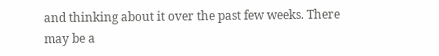and thinking about it over the past few weeks. There may be a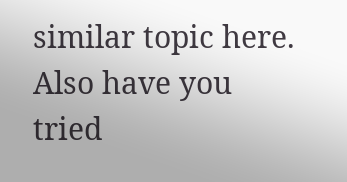similar topic here. Also have you tried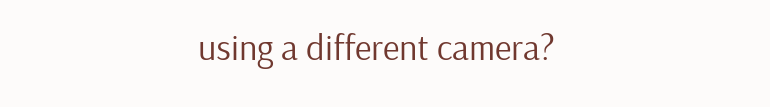using a different camera?